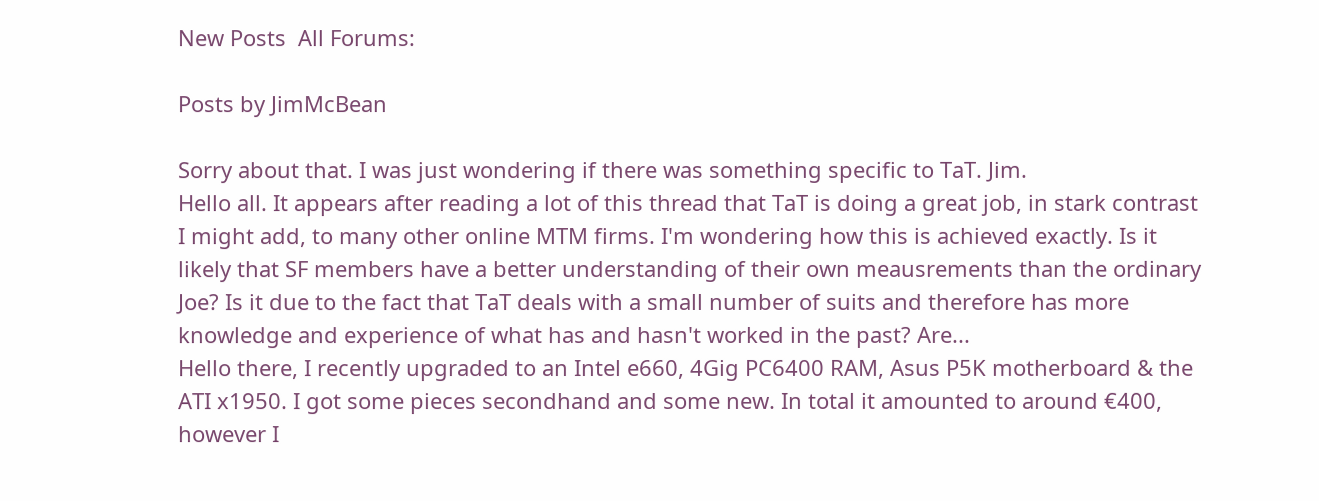New Posts  All Forums:

Posts by JimMcBean

Sorry about that. I was just wondering if there was something specific to TaT. Jim.
Hello all. It appears after reading a lot of this thread that TaT is doing a great job, in stark contrast I might add, to many other online MTM firms. I'm wondering how this is achieved exactly. Is it likely that SF members have a better understanding of their own meausrements than the ordinary Joe? Is it due to the fact that TaT deals with a small number of suits and therefore has more knowledge and experience of what has and hasn't worked in the past? Are...
Hello there, I recently upgraded to an Intel e660, 4Gig PC6400 RAM, Asus P5K motherboard & the ATI x1950. I got some pieces secondhand and some new. In total it amounted to around €400, however I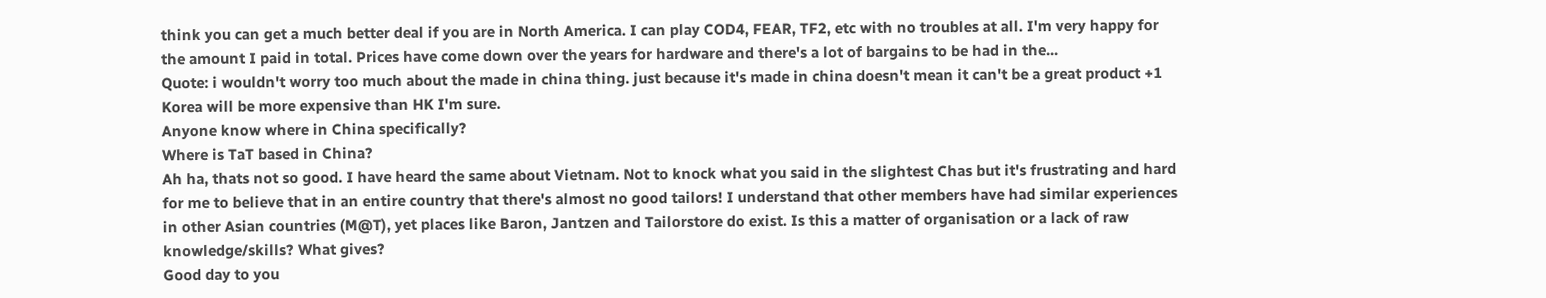think you can get a much better deal if you are in North America. I can play COD4, FEAR, TF2, etc with no troubles at all. I'm very happy for the amount I paid in total. Prices have come down over the years for hardware and there's a lot of bargains to be had in the...
Quote: i wouldn't worry too much about the made in china thing. just because it's made in china doesn't mean it can't be a great product +1
Korea will be more expensive than HK I'm sure.
Anyone know where in China specifically?
Where is TaT based in China?
Ah ha, thats not so good. I have heard the same about Vietnam. Not to knock what you said in the slightest Chas but it's frustrating and hard for me to believe that in an entire country that there's almost no good tailors! I understand that other members have had similar experiences in other Asian countries (M@T), yet places like Baron, Jantzen and Tailorstore do exist. Is this a matter of organisation or a lack of raw knowledge/skills? What gives?
Good day to you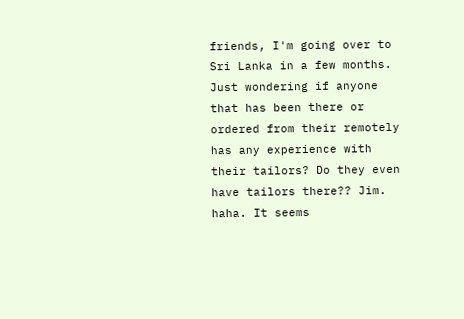friends, I'm going over to Sri Lanka in a few months. Just wondering if anyone that has been there or ordered from their remotely has any experience with their tailors? Do they even have tailors there?? Jim.
haha. It seems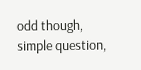odd though, simple question,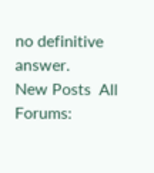no definitive answer.
New Posts  All Forums: